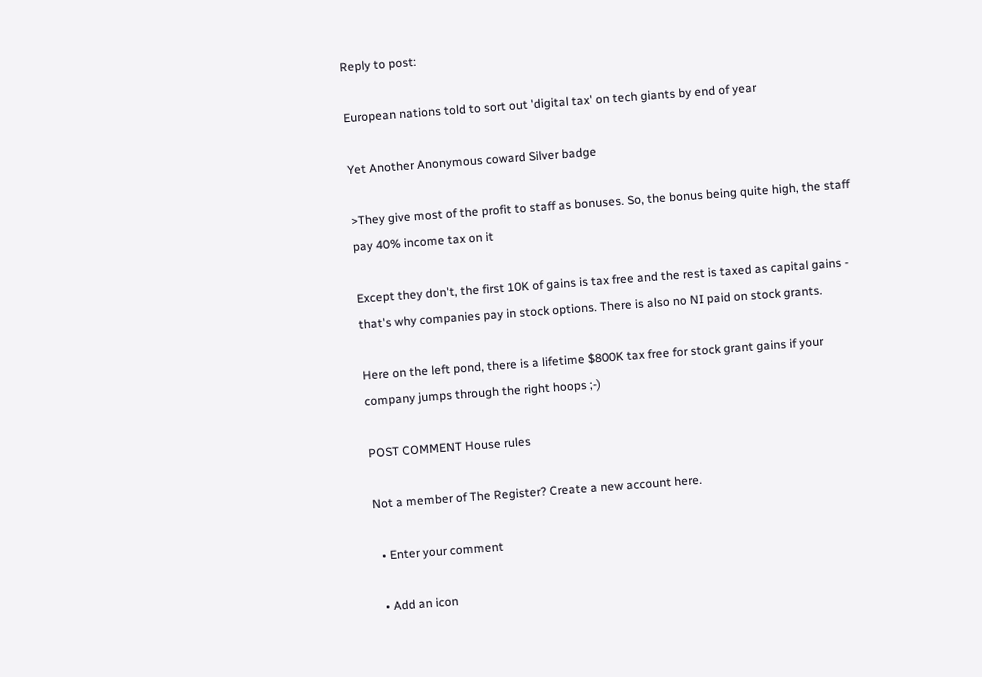Reply to post:

European nations told to sort out 'digital tax' on tech giants by end of year

Yet Another Anonymous coward Silver badge

>They give most of the profit to staff as bonuses. So, the bonus being quite high, the staff pay 40% income tax on it

Except they don't, the first 10K of gains is tax free and the rest is taxed as capital gains - that's why companies pay in stock options. There is also no NI paid on stock grants.

Here on the left pond, there is a lifetime $800K tax free for stock grant gains if your company jumps through the right hoops ;-)

POST COMMENT House rules

Not a member of The Register? Create a new account here.

  • Enter your comment

  • Add an icon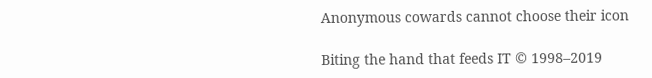Anonymous cowards cannot choose their icon

Biting the hand that feeds IT © 1998–2019